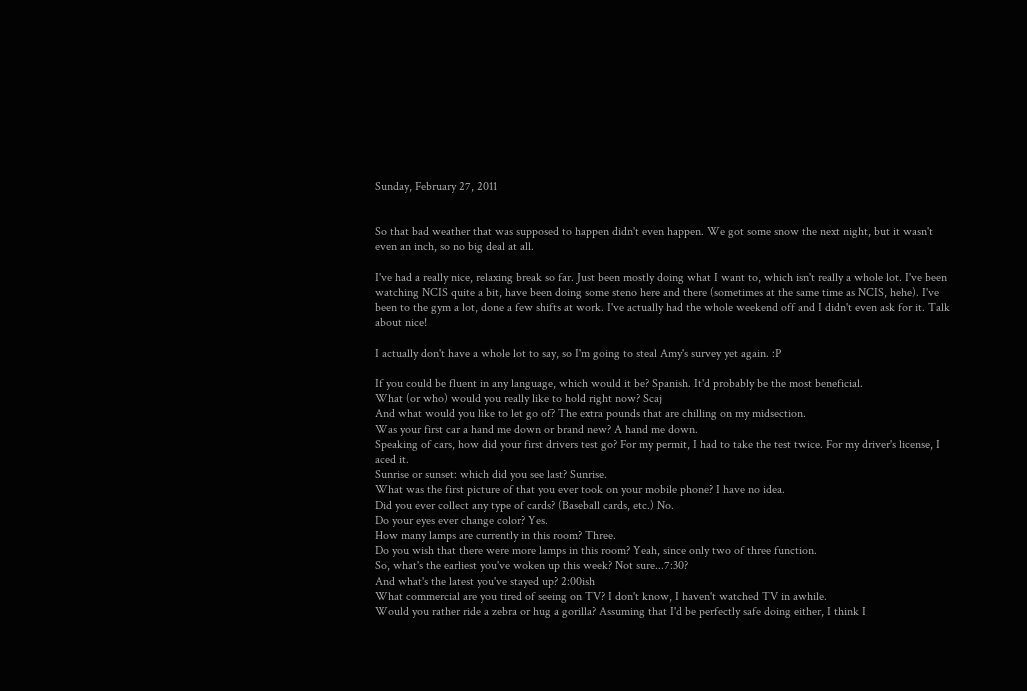Sunday, February 27, 2011


So that bad weather that was supposed to happen didn't even happen. We got some snow the next night, but it wasn't even an inch, so no big deal at all.

I've had a really nice, relaxing break so far. Just been mostly doing what I want to, which isn't really a whole lot. I've been watching NCIS quite a bit, have been doing some steno here and there (sometimes at the same time as NCIS, hehe). I've been to the gym a lot, done a few shifts at work. I've actually had the whole weekend off and I didn't even ask for it. Talk about nice!

I actually don't have a whole lot to say, so I'm going to steal Amy's survey yet again. :P

If you could be fluent in any language, which would it be? Spanish. It'd probably be the most beneficial.
What (or who) would you really like to hold right now? Scaj
And what would you like to let go of? The extra pounds that are chilling on my midsection.
Was your first car a hand me down or brand new? A hand me down.
Speaking of cars, how did your first drivers test go? For my permit, I had to take the test twice. For my driver's license, I aced it.
Sunrise or sunset: which did you see last? Sunrise.
What was the first picture of that you ever took on your mobile phone? I have no idea.
Did you ever collect any type of cards? (Baseball cards, etc.) No.
Do your eyes ever change color? Yes.
How many lamps are currently in this room? Three.
Do you wish that there were more lamps in this room? Yeah, since only two of three function.
So, what's the earliest you've woken up this week? Not sure...7:30?
And what's the latest you've stayed up? 2:00ish
What commercial are you tired of seeing on TV? I don't know, I haven't watched TV in awhile.
Would you rather ride a zebra or hug a gorilla? Assuming that I'd be perfectly safe doing either, I think I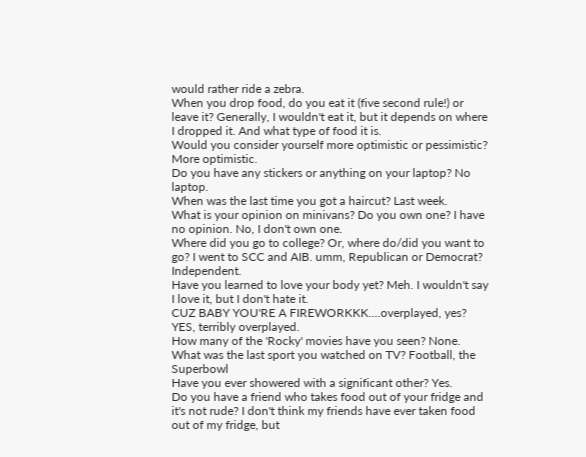would rather ride a zebra.
When you drop food, do you eat it (five second rule!) or leave it? Generally, I wouldn't eat it, but it depends on where I dropped it. And what type of food it is.
Would you consider yourself more optimistic or pessimistic? More optimistic.
Do you have any stickers or anything on your laptop? No laptop.
When was the last time you got a haircut? Last week.
What is your opinion on minivans? Do you own one? I have no opinion. No, I don't own one.
Where did you go to college? Or, where do/did you want to go? I went to SCC and AIB. umm, Republican or Democrat? Independent.
Have you learned to love your body yet? Meh. I wouldn't say I love it, but I don't hate it.
CUZ BABY YOU'RE A FIREWORKKK....overplayed, yes? YES, terribly overplayed.
How many of the 'Rocky' movies have you seen? None.
What was the last sport you watched on TV? Football, the Superbowl
Have you ever showered with a significant other? Yes.
Do you have a friend who takes food out of your fridge and it's not rude? I don't think my friends have ever taken food out of my fridge, but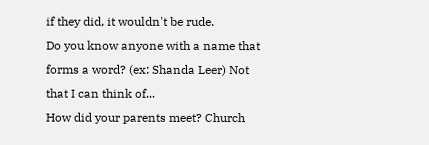if they did, it wouldn't be rude.
Do you know anyone with a name that forms a word? (ex: Shanda Leer) Not that I can think of...
How did your parents meet? Church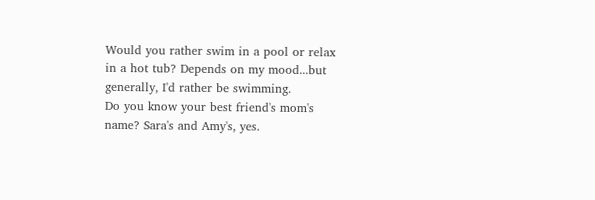Would you rather swim in a pool or relax in a hot tub? Depends on my mood...but generally, I'd rather be swimming.
Do you know your best friend's mom's name? Sara's and Amy's, yes.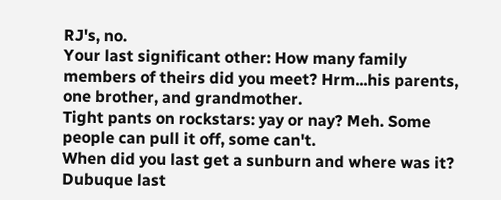RJ's, no.
Your last significant other: How many family members of theirs did you meet? Hrm...his parents, one brother, and grandmother.
Tight pants on rockstars: yay or nay? Meh. Some people can pull it off, some can't.
When did you last get a sunburn and where was it? Dubuque last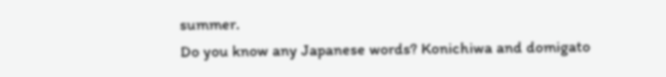summer.
Do you know any Japanese words? Konichiwa and domigato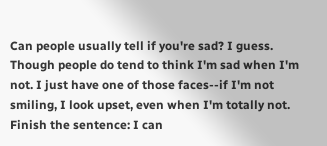Can people usually tell if you're sad? I guess. Though people do tend to think I'm sad when I'm not. I just have one of those faces--if I'm not smiling, I look upset, even when I'm totally not.
Finish the sentence: I can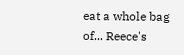eat a whole bag of... Reece's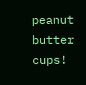peanut butter cups!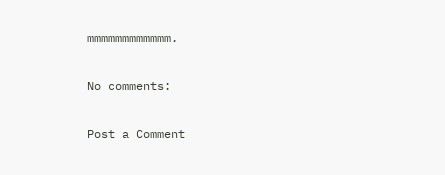mmmmmmmmmmmm.

No comments:

Post a Comment